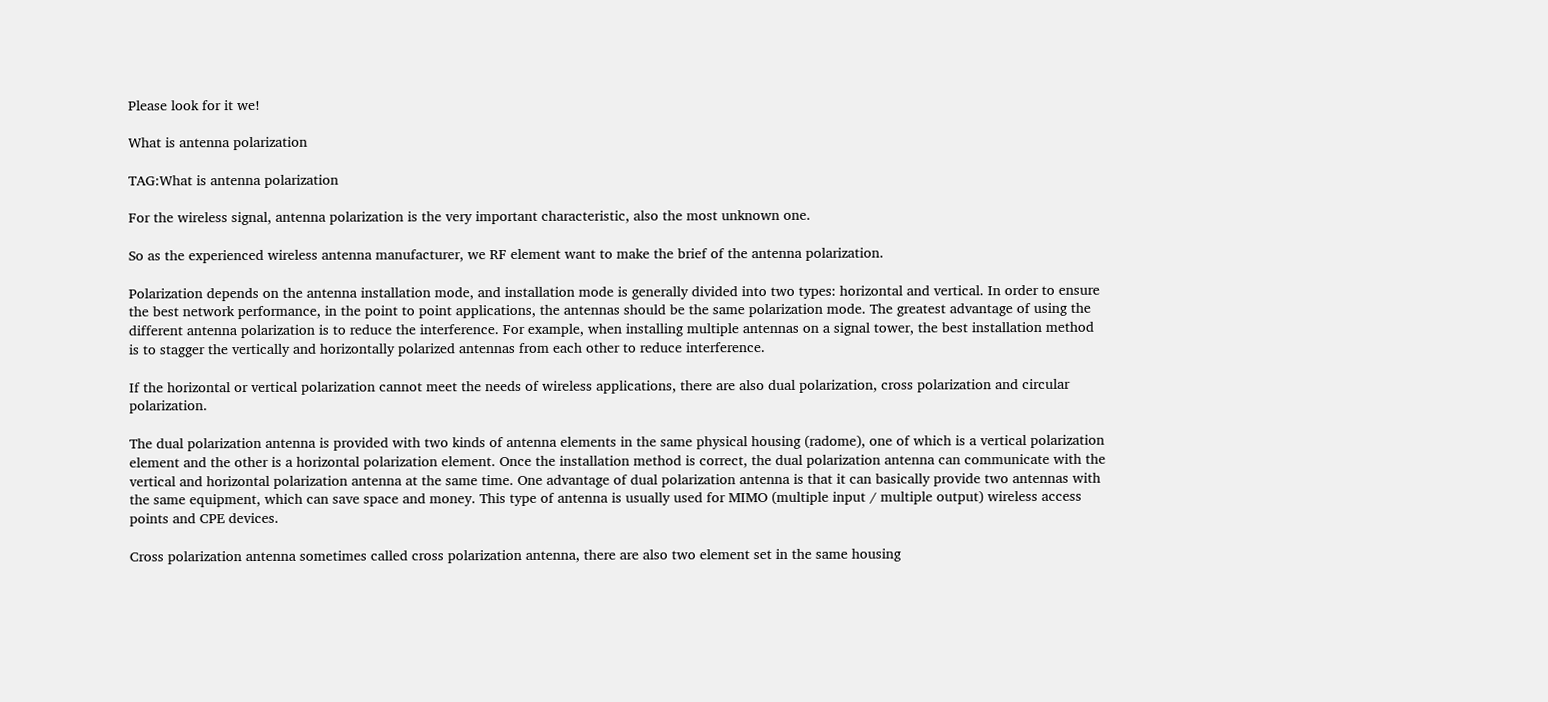Please look for it we!

What is antenna polarization

TAG:What is antenna polarization

For the wireless signal, antenna polarization is the very important characteristic, also the most unknown one.

So as the experienced wireless antenna manufacturer, we RF element want to make the brief of the antenna polarization.

Polarization depends on the antenna installation mode, and installation mode is generally divided into two types: horizontal and vertical. In order to ensure the best network performance, in the point to point applications, the antennas should be the same polarization mode. The greatest advantage of using the different antenna polarization is to reduce the interference. For example, when installing multiple antennas on a signal tower, the best installation method is to stagger the vertically and horizontally polarized antennas from each other to reduce interference.

If the horizontal or vertical polarization cannot meet the needs of wireless applications, there are also dual polarization, cross polarization and circular polarization.

The dual polarization antenna is provided with two kinds of antenna elements in the same physical housing (radome), one of which is a vertical polarization element and the other is a horizontal polarization element. Once the installation method is correct, the dual polarization antenna can communicate with the vertical and horizontal polarization antenna at the same time. One advantage of dual polarization antenna is that it can basically provide two antennas with the same equipment, which can save space and money. This type of antenna is usually used for MIMO (multiple input / multiple output) wireless access points and CPE devices.

Cross polarization antenna sometimes called cross polarization antenna, there are also two element set in the same housing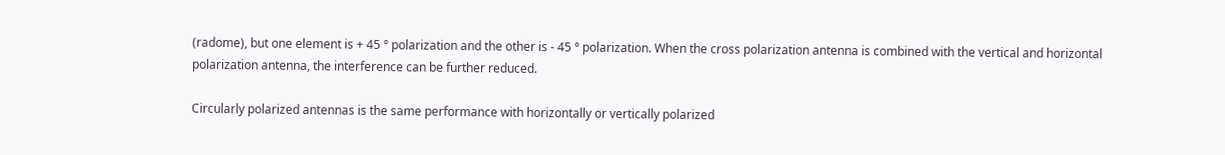(radome), but one element is + 45 ° polarization and the other is - 45 ° polarization. When the cross polarization antenna is combined with the vertical and horizontal polarization antenna, the interference can be further reduced.

Circularly polarized antennas is the same performance with horizontally or vertically polarized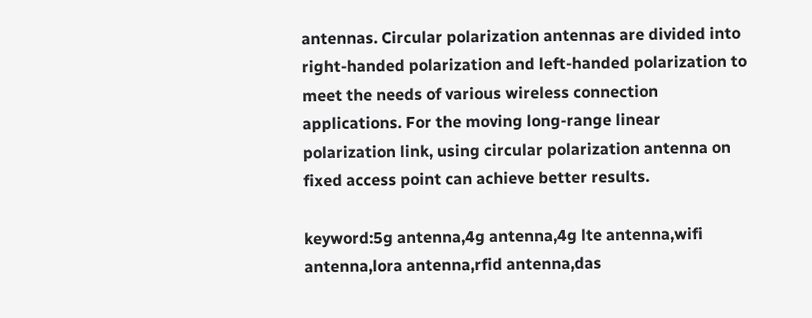antennas. Circular polarization antennas are divided into right-handed polarization and left-handed polarization to meet the needs of various wireless connection applications. For the moving long-range linear polarization link, using circular polarization antenna on fixed access point can achieve better results.

keyword:5g antenna,4g antenna,4g lte antenna,wifi antenna,lora antenna,rfid antenna,das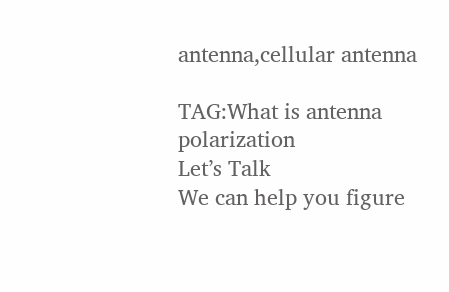antenna,cellular antenna

TAG:What is antenna polarization
Let’s Talk
We can help you figure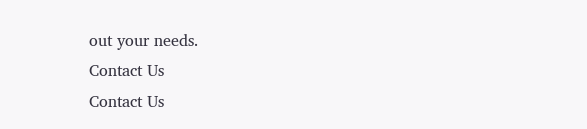out your needs.
Contact Us
Contact Us